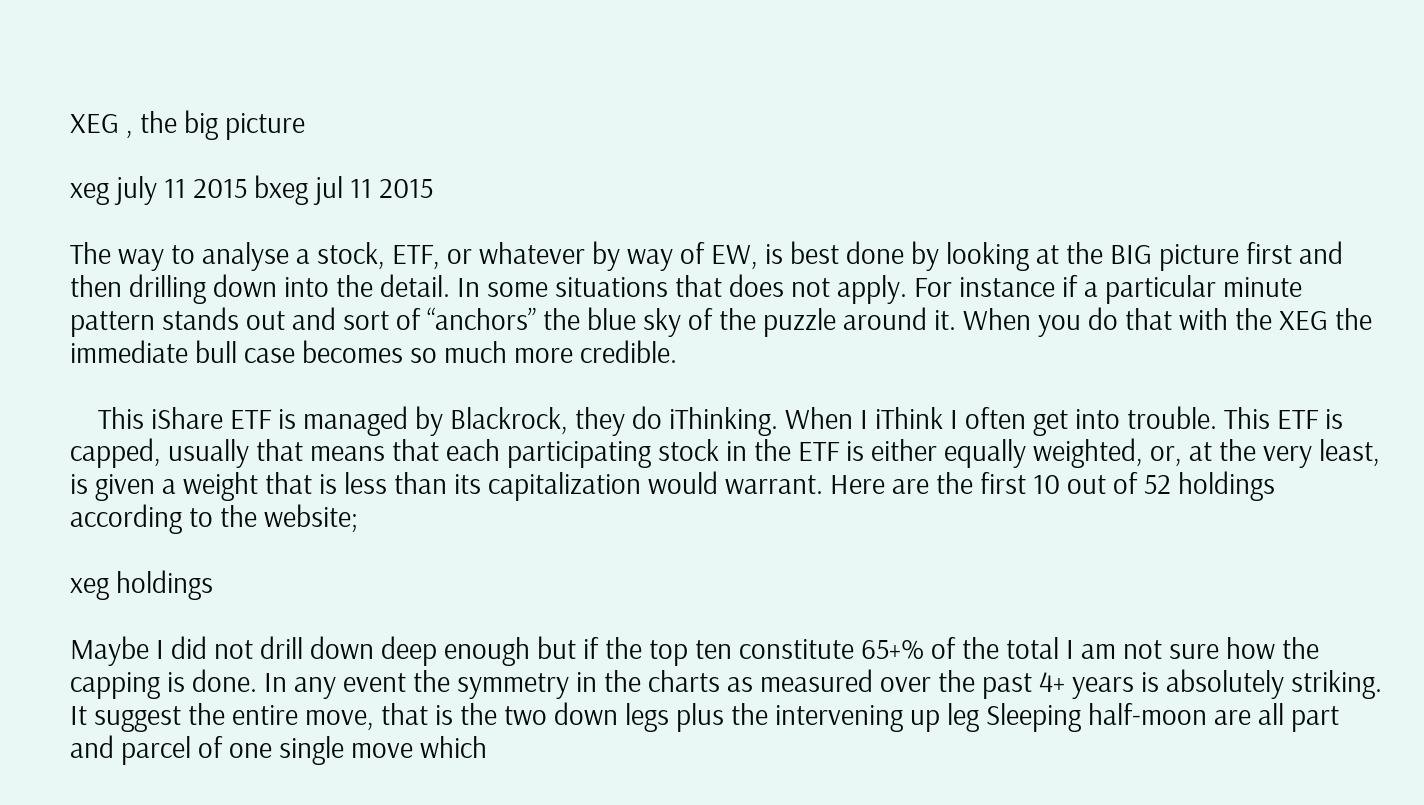XEG , the big picture

xeg july 11 2015 bxeg jul 11 2015

The way to analyse a stock, ETF, or whatever by way of EW, is best done by looking at the BIG picture first and then drilling down into the detail. In some situations that does not apply. For instance if a particular minute pattern stands out and sort of “anchors” the blue sky of the puzzle around it. When you do that with the XEG the immediate bull case becomes so much more credible.

    This iShare ETF is managed by Blackrock, they do iThinking. When I iThink I often get into trouble. This ETF is capped, usually that means that each participating stock in the ETF is either equally weighted, or, at the very least, is given a weight that is less than its capitalization would warrant. Here are the first 10 out of 52 holdings according to the website;

xeg holdings

Maybe I did not drill down deep enough but if the top ten constitute 65+% of the total I am not sure how the capping is done. In any event the symmetry in the charts as measured over the past 4+ years is absolutely striking. It suggest the entire move, that is the two down legs plus the intervening up leg Sleeping half-moon are all part and parcel of one single move which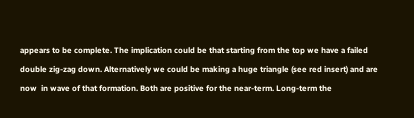appears to be complete. The implication could be that starting from the top we have a failed double zig-zag down. Alternatively we could be making a huge triangle (see red insert) and are now  in wave of that formation. Both are positive for the near-term. Long-term the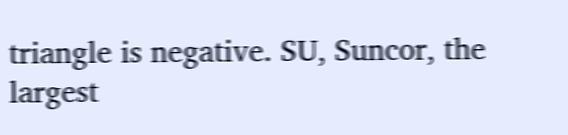triangle is negative. SU, Suncor, the largest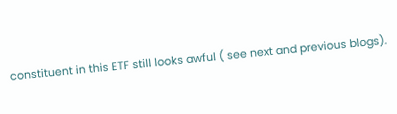constituent in this ETF still looks awful ( see next and previous blogs).